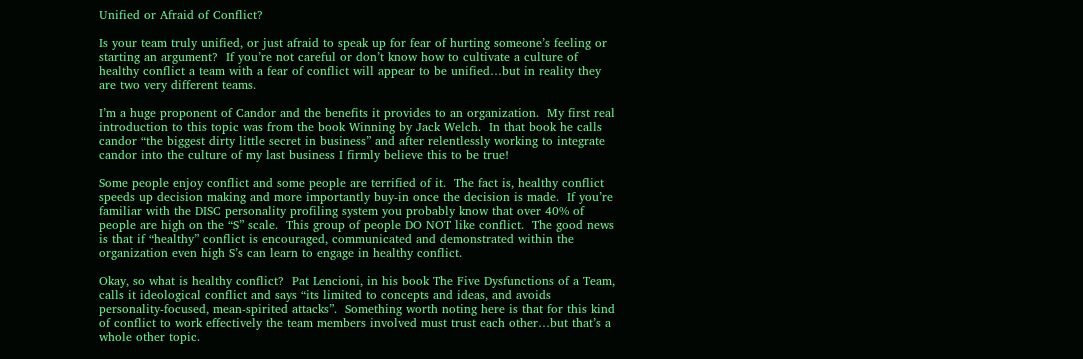Unified or Afraid of Conflict?

Is your team truly unified, or just afraid to speak up for fear of hurting someone’s feeling or starting an argument?  If you’re not careful or don’t know how to cultivate a culture of healthy conflict a team with a fear of conflict will appear to be unified…but in reality they are two very different teams.

I’m a huge proponent of Candor and the benefits it provides to an organization.  My first real introduction to this topic was from the book Winning by Jack Welch.  In that book he calls candor “the biggest dirty little secret in business” and after relentlessly working to integrate candor into the culture of my last business I firmly believe this to be true!

Some people enjoy conflict and some people are terrified of it.  The fact is, healthy conflict speeds up decision making and more importantly buy-in once the decision is made.  If you’re familiar with the DISC personality profiling system you probably know that over 40% of people are high on the “S” scale.  This group of people DO NOT like conflict.  The good news is that if “healthy” conflict is encouraged, communicated and demonstrated within the organization even high S’s can learn to engage in healthy conflict.

Okay, so what is healthy conflict?  Pat Lencioni, in his book The Five Dysfunctions of a Team, calls it ideological conflict and says “its limited to concepts and ideas, and avoids personality-focused, mean-spirited attacks”.  Something worth noting here is that for this kind of conflict to work effectively the team members involved must trust each other…but that’s a whole other topic.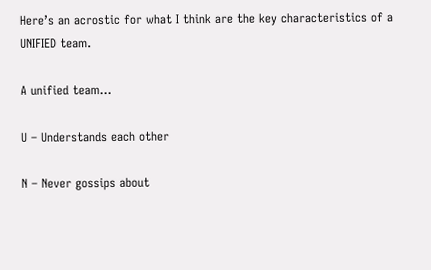Here’s an acrostic for what I think are the key characteristics of a UNIFIED team.

A unified team…

U – Understands each other

N – Never gossips about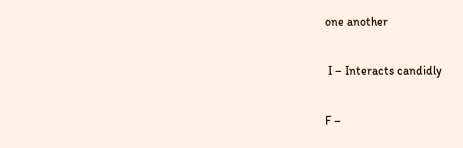one another

 I – Interacts candidly

F –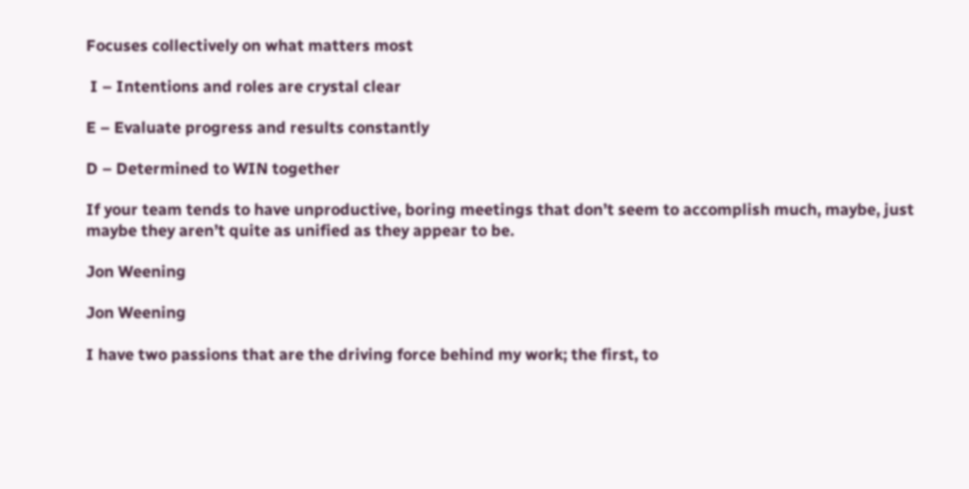Focuses collectively on what matters most

 I – Intentions and roles are crystal clear

E – Evaluate progress and results constantly

D – Determined to WIN together

If your team tends to have unproductive, boring meetings that don’t seem to accomplish much, maybe, just maybe they aren’t quite as unified as they appear to be.

Jon Weening

Jon Weening

I have two passions that are the driving force behind my work; the first, to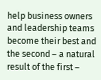help business owners and leadership teams become their best and the second – a natural result of the first –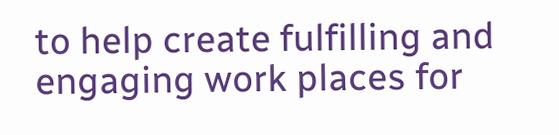to help create fulfilling and engaging work places for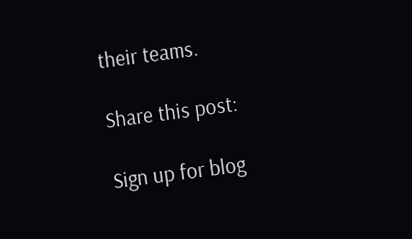their teams.

Share this post:

Sign up for blog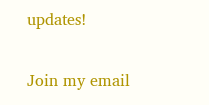updates!

Join my email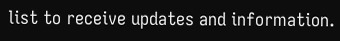list to receive updates and information.